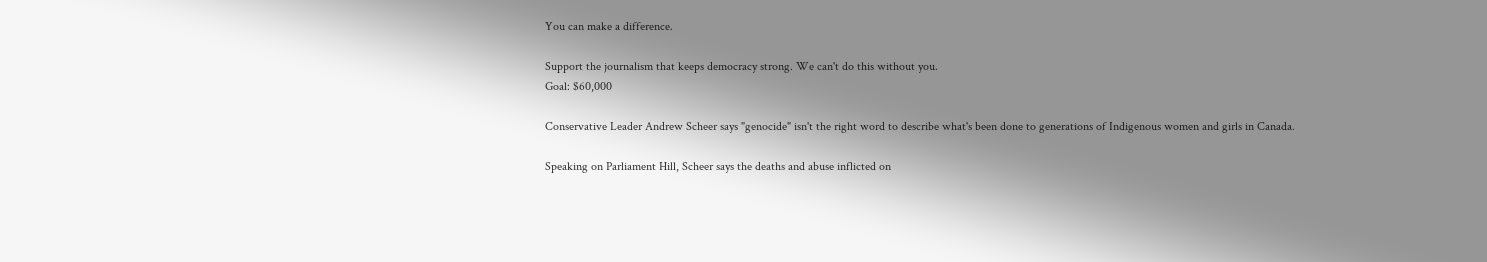You can make a difference.

Support the journalism that keeps democracy strong. We can't do this without you.
Goal: $60,000

Conservative Leader Andrew Scheer says "genocide" isn't the right word to describe what's been done to generations of Indigenous women and girls in Canada.

Speaking on Parliament Hill, Scheer says the deaths and abuse inflicted on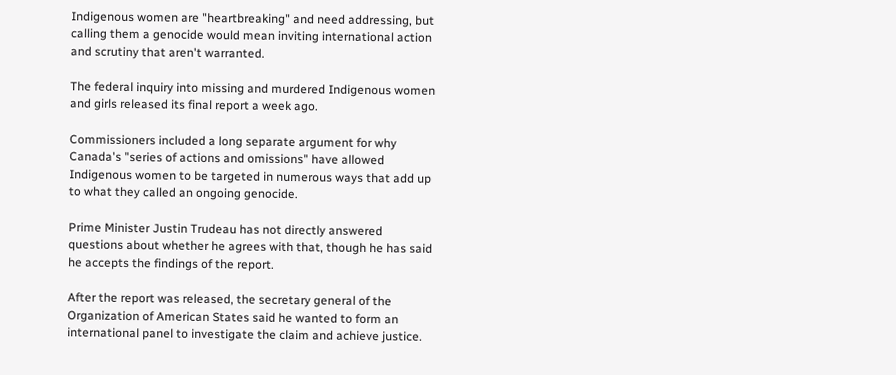Indigenous women are "heartbreaking" and need addressing, but calling them a genocide would mean inviting international action and scrutiny that aren't warranted.

The federal inquiry into missing and murdered Indigenous women and girls released its final report a week ago.

Commissioners included a long separate argument for why Canada's "series of actions and omissions" have allowed Indigenous women to be targeted in numerous ways that add up to what they called an ongoing genocide.

Prime Minister Justin Trudeau has not directly answered questions about whether he agrees with that, though he has said he accepts the findings of the report.

After the report was released, the secretary general of the Organization of American States said he wanted to form an international panel to investigate the claim and achieve justice.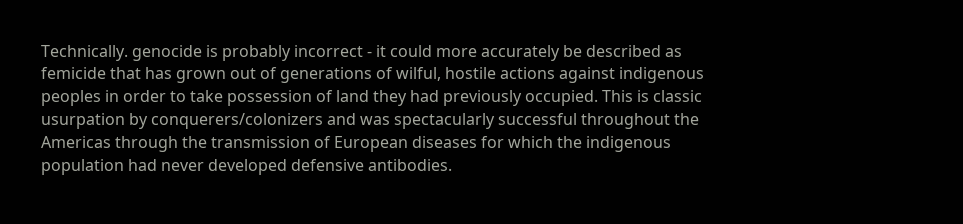Technically. genocide is probably incorrect - it could more accurately be described as femicide that has grown out of generations of wilful, hostile actions against indigenous peoples in order to take possession of land they had previously occupied. This is classic usurpation by conquerers/colonizers and was spectacularly successful throughout the Americas through the transmission of European diseases for which the indigenous population had never developed defensive antibodies.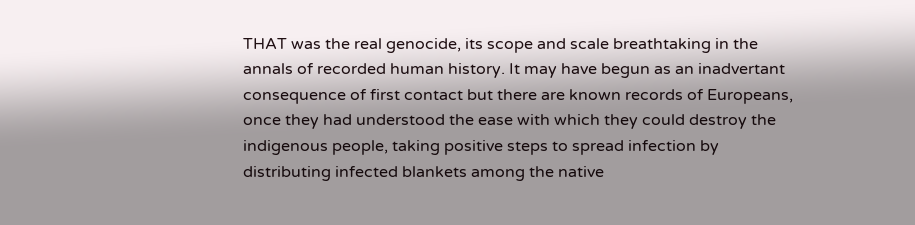THAT was the real genocide, its scope and scale breathtaking in the annals of recorded human history. It may have begun as an inadvertant consequence of first contact but there are known records of Europeans, once they had understood the ease with which they could destroy the indigenous people, taking positive steps to spread infection by distributing infected blankets among the native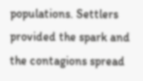populations. Settlers provided the spark and the contagions spread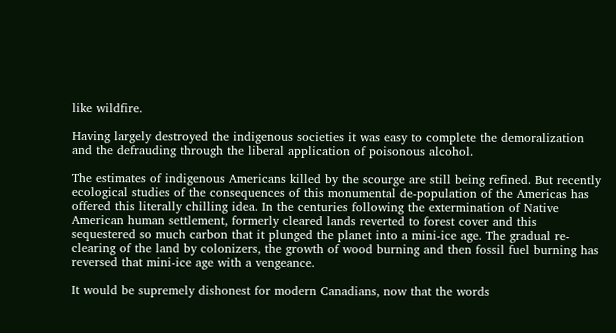like wildfire.

Having largely destroyed the indigenous societies it was easy to complete the demoralization and the defrauding through the liberal application of poisonous alcohol.

The estimates of indigenous Americans killed by the scourge are still being refined. But recently ecological studies of the consequences of this monumental de-population of the Americas has offered this literally chilling idea. In the centuries following the extermination of Native American human settlement, formerly cleared lands reverted to forest cover and this sequestered so much carbon that it plunged the planet into a mini-ice age. The gradual re-clearing of the land by colonizers, the growth of wood burning and then fossil fuel burning has reversed that mini-ice age with a vengeance.

It would be supremely dishonest for modern Canadians, now that the words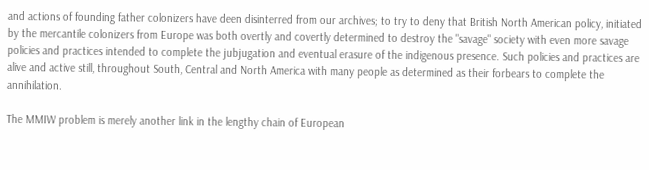and actions of founding father colonizers have deen disinterred from our archives; to try to deny that British North American policy, initiated by the mercantile colonizers from Europe was both overtly and covertly determined to destroy the "savage" society with even more savage policies and practices intended to complete the jubjugation and eventual erasure of the indigenous presence. Such policies and practices are alive and active still, throughout South, Central and North America with many people as determined as their forbears to complete the annihilation.

The MMIW problem is merely another link in the lengthy chain of European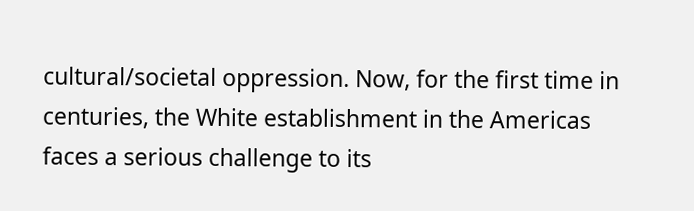cultural/societal oppression. Now, for the first time in centuries, the White establishment in the Americas faces a serious challenge to its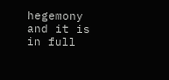hegemony and it is in full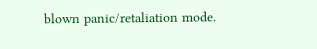blown panic/retaliation mode.